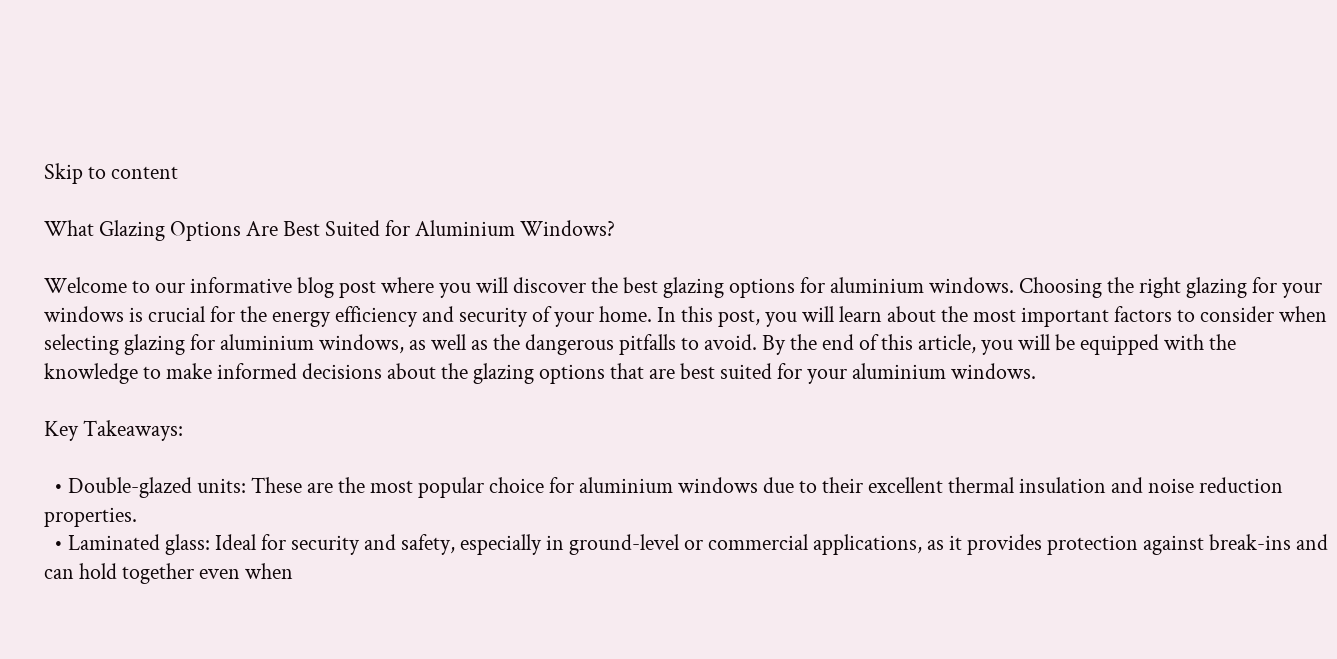Skip to content

What Glazing Options Are Best Suited for Aluminium Windows?

Welcome to our informative blog post where you will discover the best glazing options for aluminium windows. Choosing the right glazing for your windows is crucial for the energy efficiency and security of your home. In this post, you will learn about the most important factors to consider when selecting glazing for aluminium windows, as well as the dangerous pitfalls to avoid. By the end of this article, you will be equipped with the knowledge to make informed decisions about the glazing options that are best suited for your aluminium windows.

Key Takeaways:

  • Double-glazed units: These are the most popular choice for aluminium windows due to their excellent thermal insulation and noise reduction properties.
  • Laminated glass: Ideal for security and safety, especially in ground-level or commercial applications, as it provides protection against break-ins and can hold together even when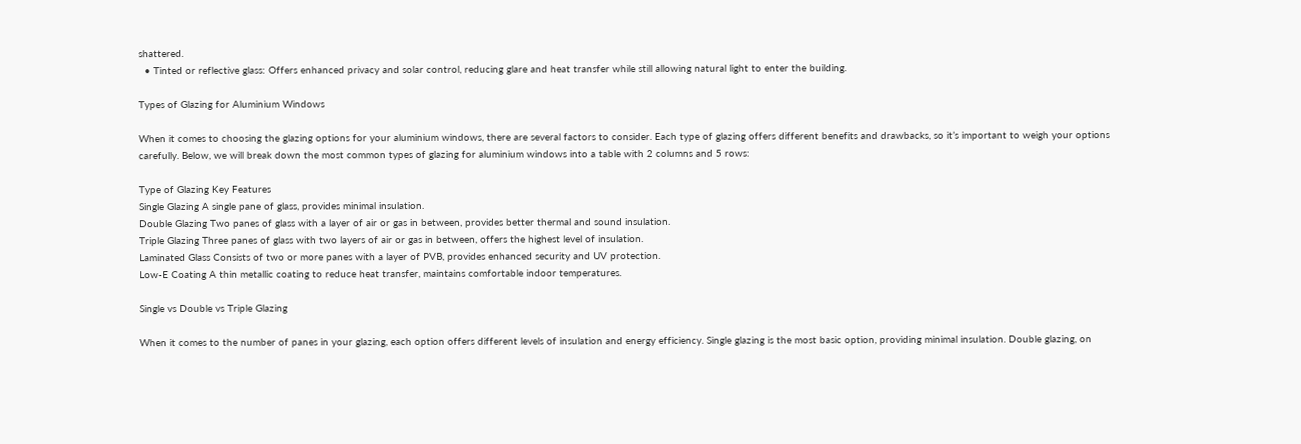shattered.
  • Tinted or reflective glass: Offers enhanced privacy and solar control, reducing glare and heat transfer while still allowing natural light to enter the building.

Types of Glazing for Aluminium Windows

When it comes to choosing the glazing options for your aluminium windows, there are several factors to consider. Each type of glazing offers different benefits and drawbacks, so it’s important to weigh your options carefully. Below, we will break down the most common types of glazing for aluminium windows into a table with 2 columns and 5 rows:

Type of Glazing Key Features
Single Glazing A single pane of glass, provides minimal insulation.
Double Glazing Two panes of glass with a layer of air or gas in between, provides better thermal and sound insulation.
Triple Glazing Three panes of glass with two layers of air or gas in between, offers the highest level of insulation.
Laminated Glass Consists of two or more panes with a layer of PVB, provides enhanced security and UV protection.
Low-E Coating A thin metallic coating to reduce heat transfer, maintains comfortable indoor temperatures.

Single vs Double vs Triple Glazing

When it comes to the number of panes in your glazing, each option offers different levels of insulation and energy efficiency. Single glazing is the most basic option, providing minimal insulation. Double glazing, on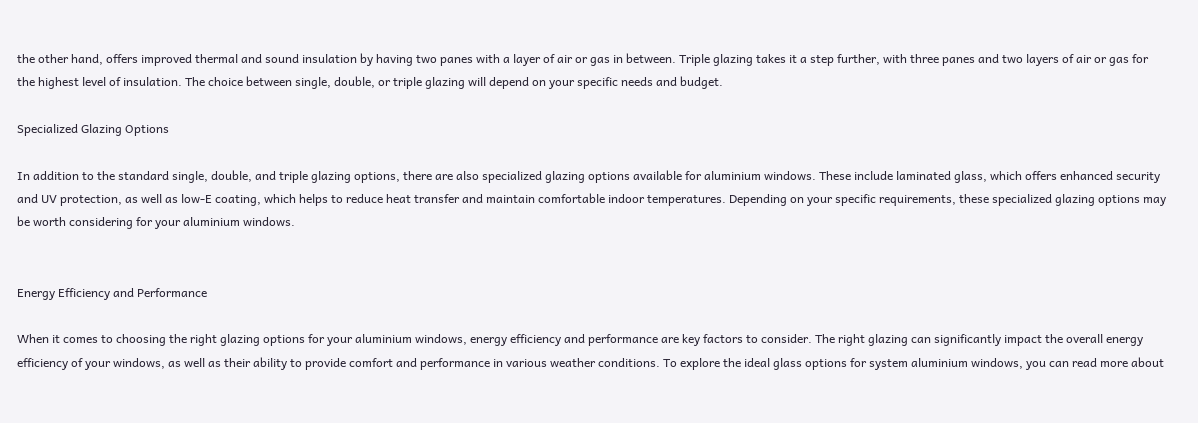the other hand, offers improved thermal and sound insulation by having two panes with a layer of air or gas in between. Triple glazing takes it a step further, with three panes and two layers of air or gas for the highest level of insulation. The choice between single, double, or triple glazing will depend on your specific needs and budget.

Specialized Glazing Options

In addition to the standard single, double, and triple glazing options, there are also specialized glazing options available for aluminium windows. These include laminated glass, which offers enhanced security and UV protection, as well as low-E coating, which helps to reduce heat transfer and maintain comfortable indoor temperatures. Depending on your specific requirements, these specialized glazing options may be worth considering for your aluminium windows.


Energy Efficiency and Performance

When it comes to choosing the right glazing options for your aluminium windows, energy efficiency and performance are key factors to consider. The right glazing can significantly impact the overall energy efficiency of your windows, as well as their ability to provide comfort and performance in various weather conditions. To explore the ideal glass options for system aluminium windows, you can read more about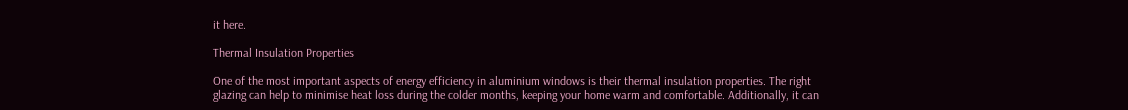it here.

Thermal Insulation Properties

One of the most important aspects of energy efficiency in aluminium windows is their thermal insulation properties. The right glazing can help to minimise heat loss during the colder months, keeping your home warm and comfortable. Additionally, it can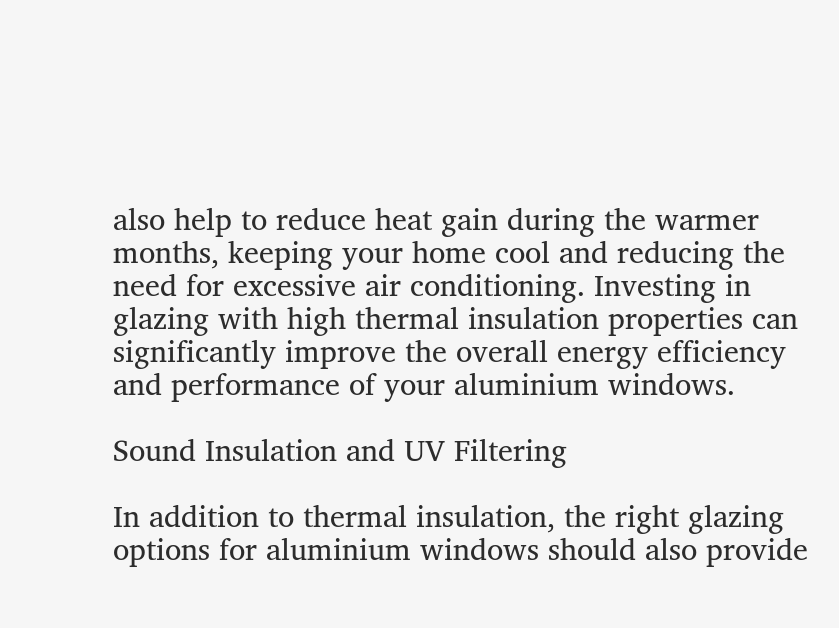also help to reduce heat gain during the warmer months, keeping your home cool and reducing the need for excessive air conditioning. Investing in glazing with high thermal insulation properties can significantly improve the overall energy efficiency and performance of your aluminium windows.

Sound Insulation and UV Filtering

In addition to thermal insulation, the right glazing options for aluminium windows should also provide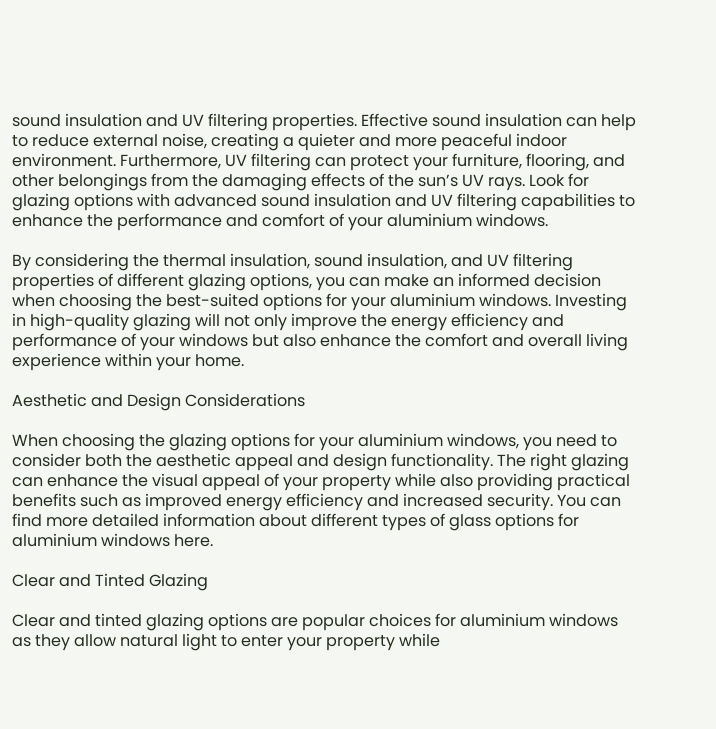sound insulation and UV filtering properties. Effective sound insulation can help to reduce external noise, creating a quieter and more peaceful indoor environment. Furthermore, UV filtering can protect your furniture, flooring, and other belongings from the damaging effects of the sun’s UV rays. Look for glazing options with advanced sound insulation and UV filtering capabilities to enhance the performance and comfort of your aluminium windows.

By considering the thermal insulation, sound insulation, and UV filtering properties of different glazing options, you can make an informed decision when choosing the best-suited options for your aluminium windows. Investing in high-quality glazing will not only improve the energy efficiency and performance of your windows but also enhance the comfort and overall living experience within your home.

Aesthetic and Design Considerations

When choosing the glazing options for your aluminium windows, you need to consider both the aesthetic appeal and design functionality. The right glazing can enhance the visual appeal of your property while also providing practical benefits such as improved energy efficiency and increased security. You can find more detailed information about different types of glass options for aluminium windows here.

Clear and Tinted Glazing

Clear and tinted glazing options are popular choices for aluminium windows as they allow natural light to enter your property while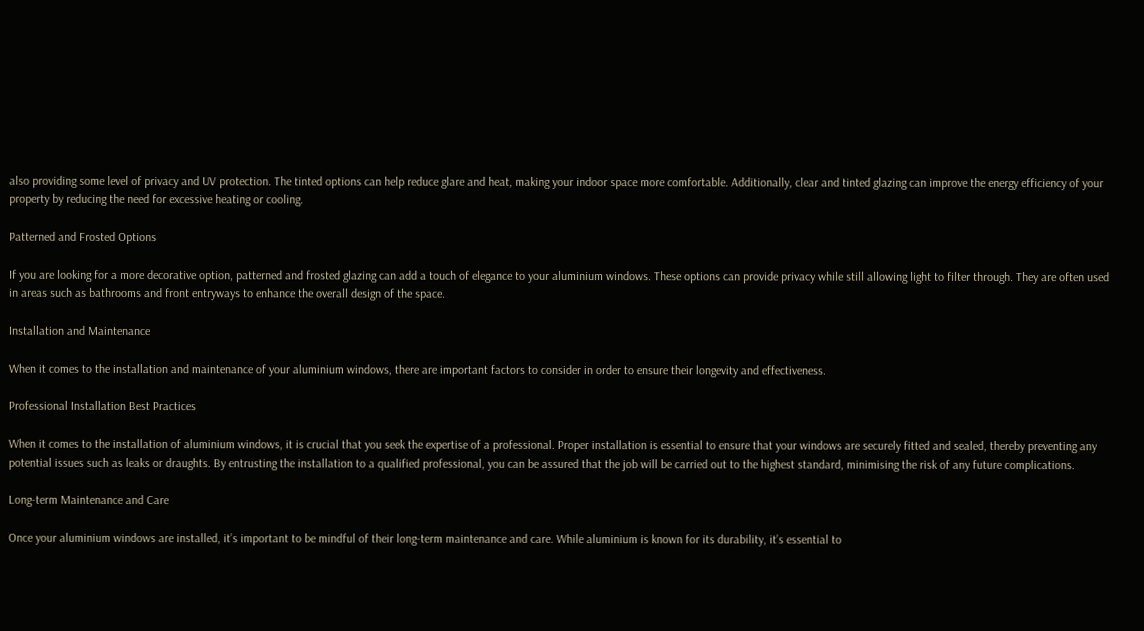also providing some level of privacy and UV protection. The tinted options can help reduce glare and heat, making your indoor space more comfortable. Additionally, clear and tinted glazing can improve the energy efficiency of your property by reducing the need for excessive heating or cooling.

Patterned and Frosted Options

If you are looking for a more decorative option, patterned and frosted glazing can add a touch of elegance to your aluminium windows. These options can provide privacy while still allowing light to filter through. They are often used in areas such as bathrooms and front entryways to enhance the overall design of the space.

Installation and Maintenance

When it comes to the installation and maintenance of your aluminium windows, there are important factors to consider in order to ensure their longevity and effectiveness.

Professional Installation Best Practices

When it comes to the installation of aluminium windows, it is crucial that you seek the expertise of a professional. Proper installation is essential to ensure that your windows are securely fitted and sealed, thereby preventing any potential issues such as leaks or draughts. By entrusting the installation to a qualified professional, you can be assured that the job will be carried out to the highest standard, minimising the risk of any future complications.

Long-term Maintenance and Care

Once your aluminium windows are installed, it’s important to be mindful of their long-term maintenance and care. While aluminium is known for its durability, it’s essential to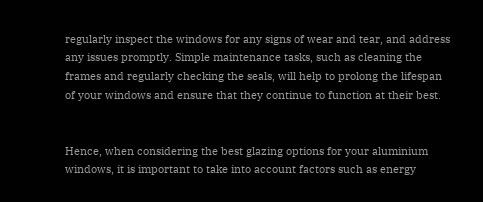regularly inspect the windows for any signs of wear and tear, and address any issues promptly. Simple maintenance tasks, such as cleaning the frames and regularly checking the seals, will help to prolong the lifespan of your windows and ensure that they continue to function at their best.


Hence, when considering the best glazing options for your aluminium windows, it is important to take into account factors such as energy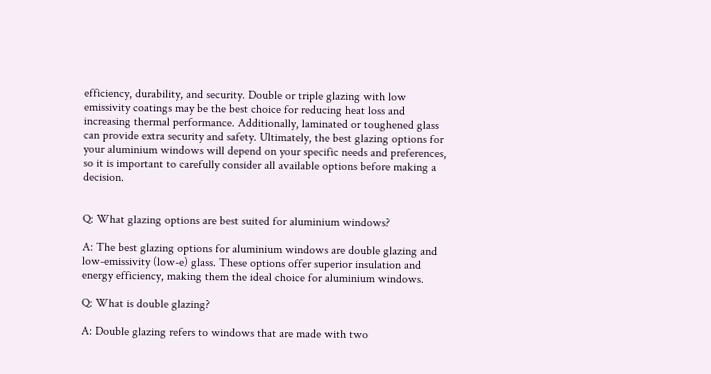efficiency, durability, and security. Double or triple glazing with low emissivity coatings may be the best choice for reducing heat loss and increasing thermal performance. Additionally, laminated or toughened glass can provide extra security and safety. Ultimately, the best glazing options for your aluminium windows will depend on your specific needs and preferences, so it is important to carefully consider all available options before making a decision.


Q: What glazing options are best suited for aluminium windows?

A: The best glazing options for aluminium windows are double glazing and low-emissivity (low-e) glass. These options offer superior insulation and energy efficiency, making them the ideal choice for aluminium windows.

Q: What is double glazing?

A: Double glazing refers to windows that are made with two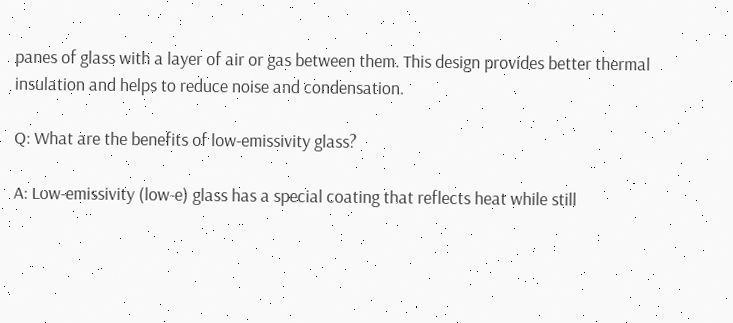panes of glass with a layer of air or gas between them. This design provides better thermal insulation and helps to reduce noise and condensation.

Q: What are the benefits of low-emissivity glass?

A: Low-emissivity (low-e) glass has a special coating that reflects heat while still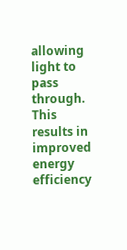allowing light to pass through. This results in improved energy efficiency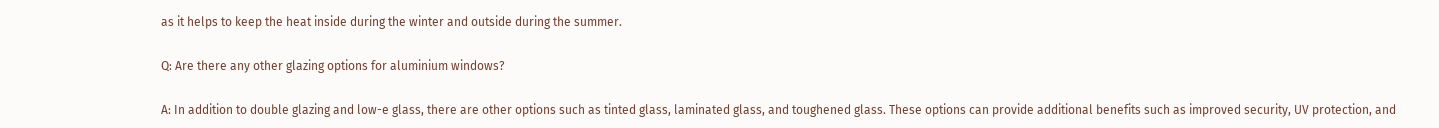as it helps to keep the heat inside during the winter and outside during the summer.

Q: Are there any other glazing options for aluminium windows?

A: In addition to double glazing and low-e glass, there are other options such as tinted glass, laminated glass, and toughened glass. These options can provide additional benefits such as improved security, UV protection, and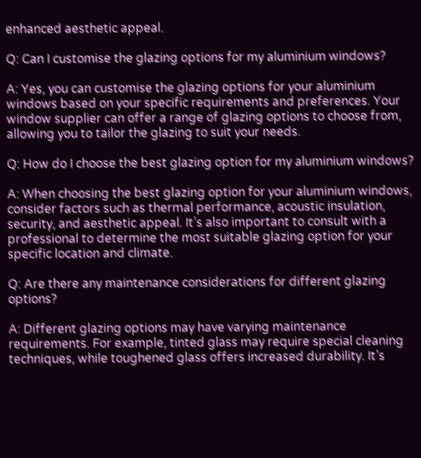enhanced aesthetic appeal.

Q: Can I customise the glazing options for my aluminium windows?

A: Yes, you can customise the glazing options for your aluminium windows based on your specific requirements and preferences. Your window supplier can offer a range of glazing options to choose from, allowing you to tailor the glazing to suit your needs.

Q: How do I choose the best glazing option for my aluminium windows?

A: When choosing the best glazing option for your aluminium windows, consider factors such as thermal performance, acoustic insulation, security, and aesthetic appeal. It’s also important to consult with a professional to determine the most suitable glazing option for your specific location and climate.

Q: Are there any maintenance considerations for different glazing options?

A: Different glazing options may have varying maintenance requirements. For example, tinted glass may require special cleaning techniques, while toughened glass offers increased durability. It’s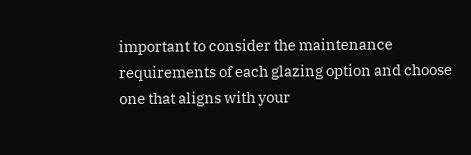important to consider the maintenance requirements of each glazing option and choose one that aligns with your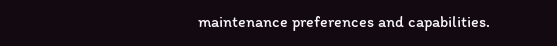maintenance preferences and capabilities.